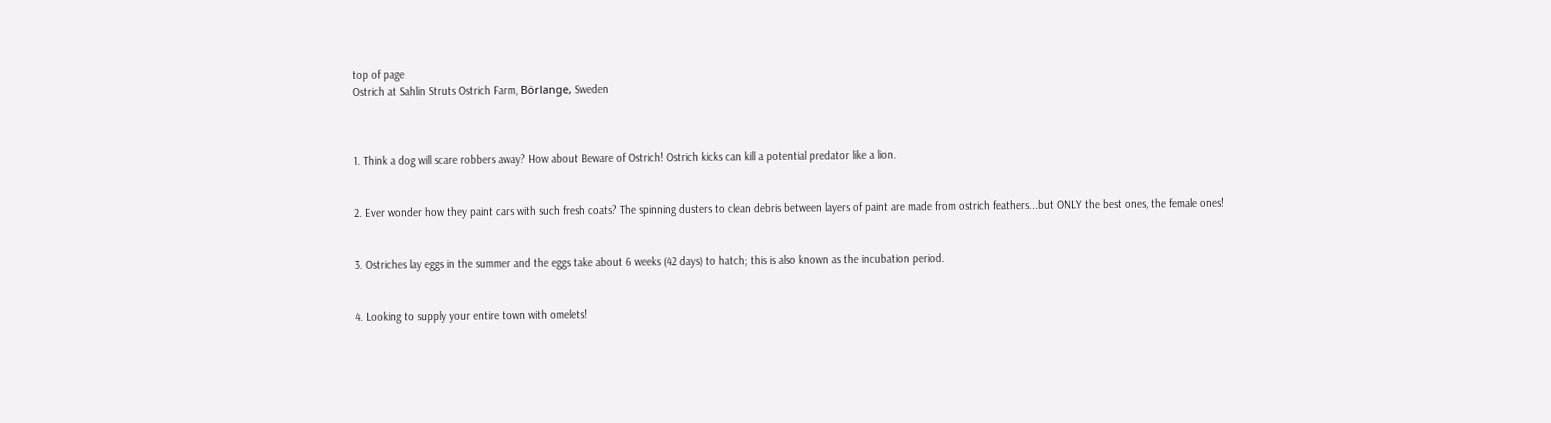top of page
Ostrich at Sahlin Struts Ostrich Farm, Börlange, Sweden



1. Think a dog will scare robbers away? How about Beware of Ostrich! Ostrich kicks can kill a potential predator like a lion.


2. Ever wonder how they paint cars with such fresh coats? The spinning dusters to clean debris between layers of paint are made from ostrich feathers...but ONLY the best ones, the female ones!


3. Ostriches lay eggs in the summer and the eggs take about 6 weeks (42 days) to hatch; this is also known as the incubation period.


4. Looking to supply your entire town with omelets!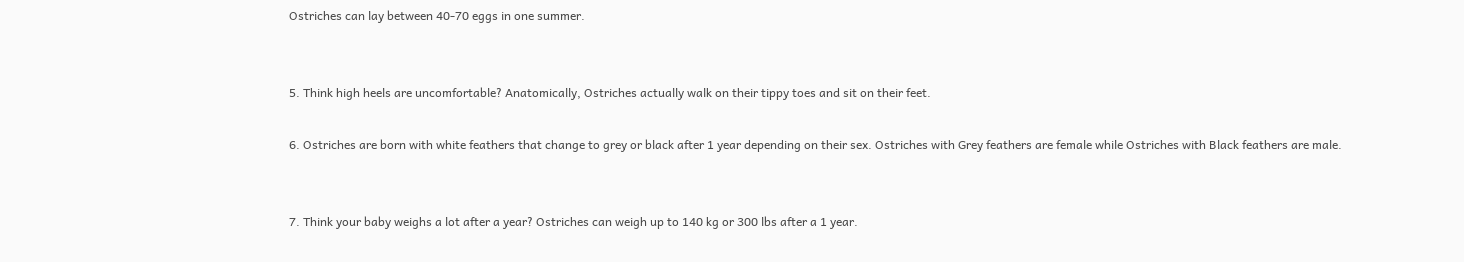Ostriches can lay between 40-70 eggs in one summer.


5. Think high heels are uncomfortable? Anatomically, Ostriches actually walk on their tippy toes and sit on their feet.

6. Ostriches are born with white feathers that change to grey or black after 1 year depending on their sex. Ostriches with Grey feathers are female while Ostriches with Black feathers are male.


7. Think your baby weighs a lot after a year? Ostriches can weigh up to 140 kg or 300 lbs after a 1 year.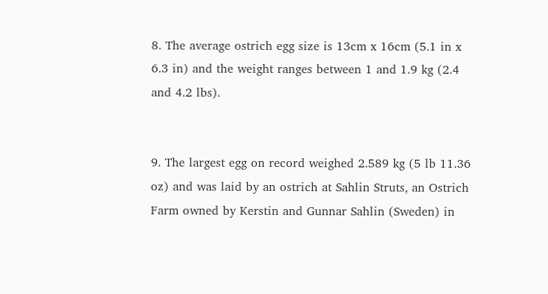8. The average ostrich egg size is 13cm x 16cm (5.1 in x 6.3 in) and the weight ranges between 1 and 1.9 kg (2.4 and 4.2 lbs).


9. The largest egg on record weighed 2.589 kg (5 lb 11.36 oz) and was laid by an ostrich at Sahlin Struts, an Ostrich Farm owned by Kerstin and Gunnar Sahlin (Sweden) in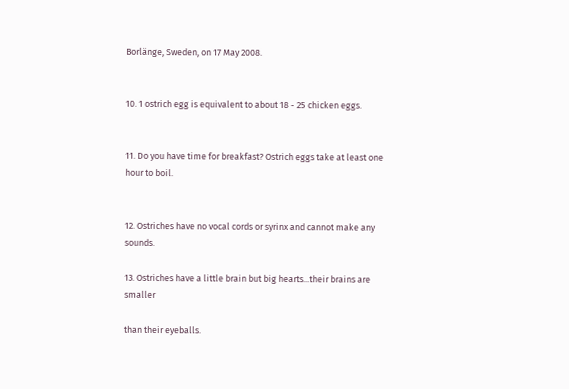Borlänge, Sweden, on 17 May 2008.


10. 1 ostrich egg is equivalent to about 18 - 25 chicken eggs.


11. Do you have time for breakfast? Ostrich eggs take at least one hour to boil.


12. Ostriches have no vocal cords or syrinx and cannot make any sounds.

13. Ostriches have a little brain but big hearts...their brains are smaller

than their eyeballs.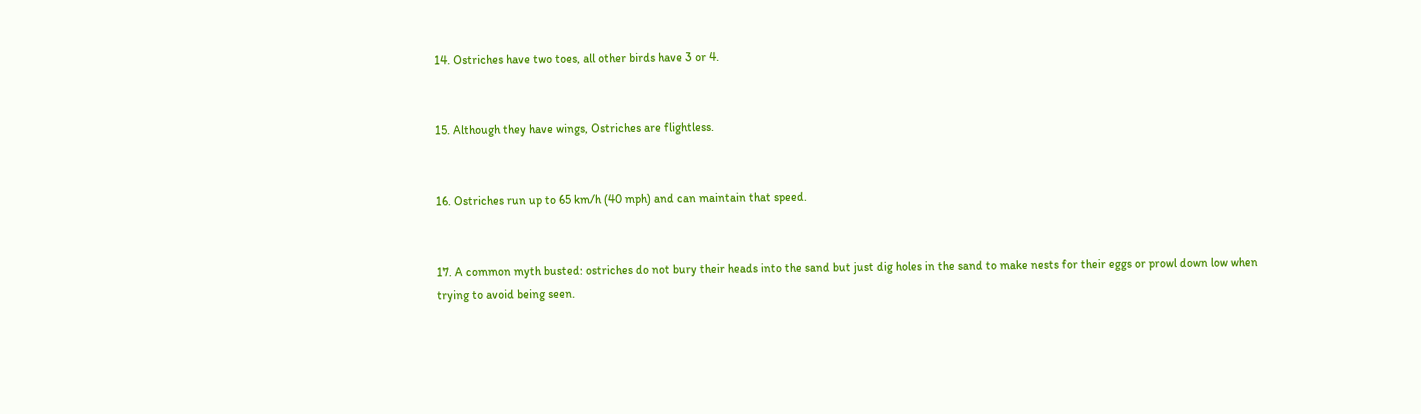14. Ostriches have two toes, all other birds have 3 or 4.


15. Although they have wings, Ostriches are flightless.


16. Ostriches run up to 65 km/h (40 mph) and can maintain that speed.


17. A common myth busted: ostriches do not bury their heads into the sand but just dig holes in the sand to make nests for their eggs or prowl down low when trying to avoid being seen.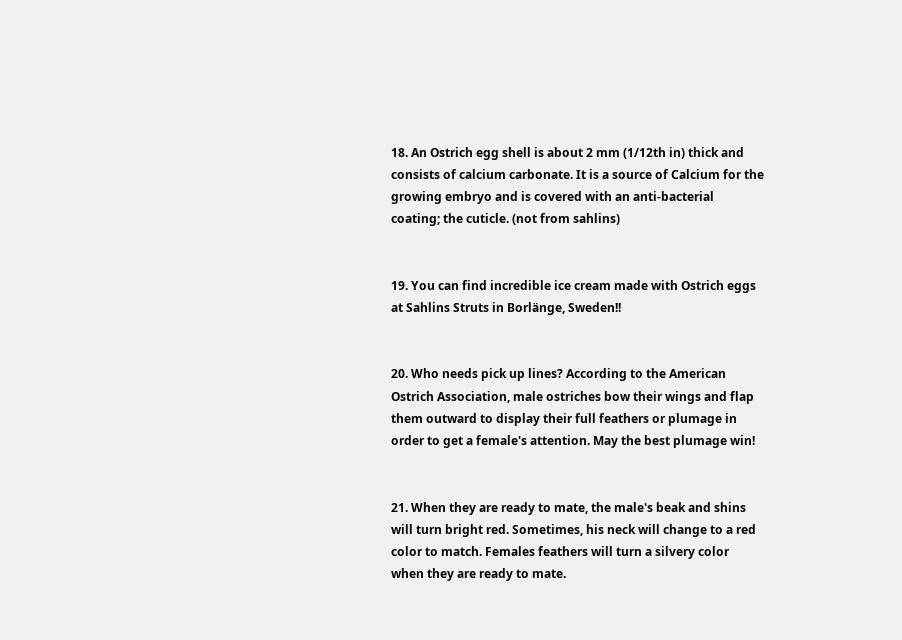18. An Ostrich egg shell is about 2 mm (1/12th in) thick and consists of calcium carbonate. It is a source of Calcium for the growing embryo and is covered with an anti-bacterial coating; the cuticle. (not from sahlins)


19. You can find incredible ice cream made with Ostrich eggs at Sahlins Struts in Borlänge, Sweden!!


20. Who needs pick up lines? According to the American Ostrich Association, male ostriches bow their wings and flap them outward to display their full feathers or plumage in order to get a female's attention. May the best plumage win!


21. When they are ready to mate, the male's beak and shins will turn bright red. Sometimes, his neck will change to a red color to match. Females feathers will turn a silvery color when they are ready to mate.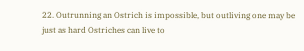22. Outrunning an Ostrich is impossible, but outliving one may be just as hard Ostriches can live to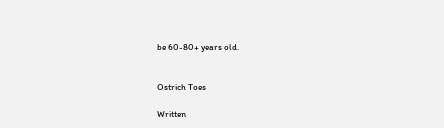be 60-80+ years old.


Ostrich Toes

Written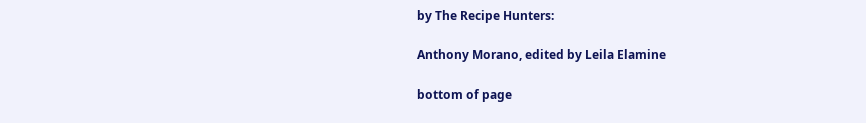by The Recipe Hunters:

Anthony Morano, edited by Leila Elamine

bottom of page